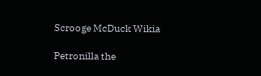Scrooge McDuck Wikia

Petronilla the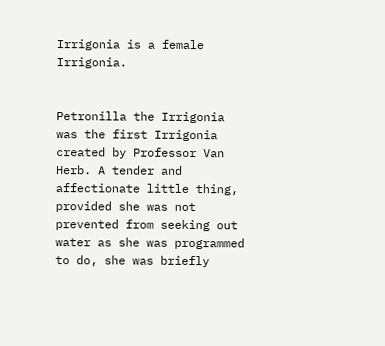Irrigonia is a female Irrigonia.


Petronilla the Irrigonia was the first Irrigonia created by Professor Van Herb. A tender and affectionate little thing, provided she was not prevented from seeking out water as she was programmed to do, she was briefly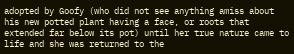adopted by Goofy (who did not see anything amiss about his new potted plant having a face, or roots that extended far below its pot) until her true nature came to life and she was returned to the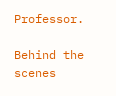Professor.

Behind the scenes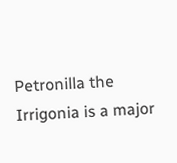Petronilla the Irrigonia is a major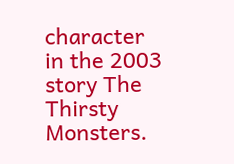character in the 2003 story The Thirsty Monsters.